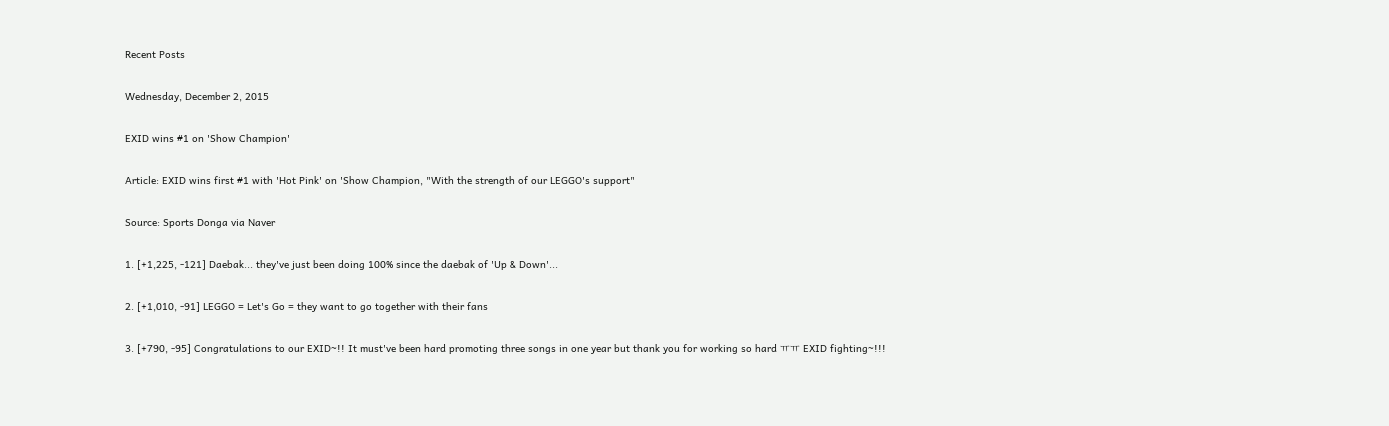Recent Posts

Wednesday, December 2, 2015

EXID wins #1 on 'Show Champion'

Article: EXID wins first #1 with 'Hot Pink' on 'Show Champion, "With the strength of our LEGGO's support"

Source: Sports Donga via Naver

1. [+1,225, -121] Daebak... they've just been doing 100% since the daebak of 'Up & Down'...

2. [+1,010, -91] LEGGO = Let's Go = they want to go together with their fans

3. [+790, -95] Congratulations to our EXID~!! It must've been hard promoting three songs in one year but thank you for working so hard ㅠㅠ EXID fighting~!!!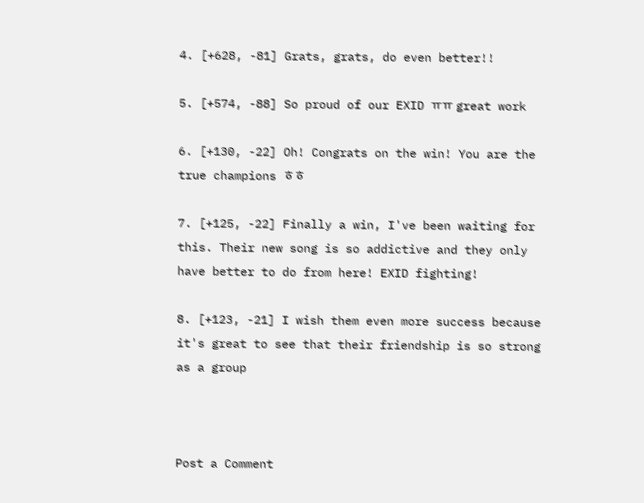4. [+628, -81] Grats, grats, do even better!!

5. [+574, -88] So proud of our EXID ㅠㅠ great work

6. [+130, -22] Oh! Congrats on the win! You are the true champions ㅎㅎ

7. [+125, -22] Finally a win, I've been waiting for this. Their new song is so addictive and they only have better to do from here! EXID fighting!

8. [+123, -21] I wish them even more success because it's great to see that their friendship is so strong as a group



Post a Comment